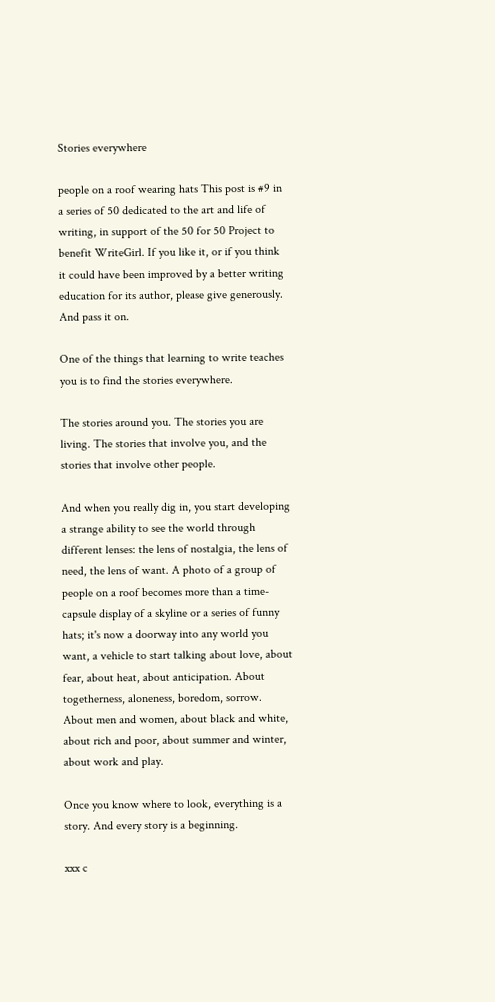Stories everywhere

people on a roof wearing hats This post is #9 in a series of 50 dedicated to the art and life of writing, in support of the 50 for 50 Project to benefit WriteGirl. If you like it, or if you think it could have been improved by a better writing education for its author, please give generously. And pass it on.

One of the things that learning to write teaches you is to find the stories everywhere.

The stories around you. The stories you are living. The stories that involve you, and the stories that involve other people.

And when you really dig in, you start developing a strange ability to see the world through different lenses: the lens of nostalgia, the lens of need, the lens of want. A photo of a group of people on a roof becomes more than a time-capsule display of a skyline or a series of funny hats; it's now a doorway into any world you want, a vehicle to start talking about love, about fear, about heat, about anticipation. About togetherness, aloneness, boredom, sorrow. About men and women, about black and white, about rich and poor, about summer and winter, about work and play.

Once you know where to look, everything is a story. And every story is a beginning.

xxx c